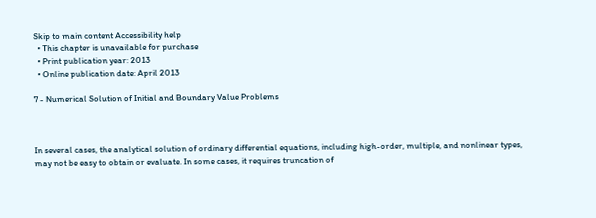Skip to main content Accessibility help
  • This chapter is unavailable for purchase
  • Print publication year: 2013
  • Online publication date: April 2013

7 - Numerical Solution of Initial and Boundary Value Problems



In several cases, the analytical solution of ordinary differential equations, including high-order, multiple, and nonlinear types, may not be easy to obtain or evaluate. In some cases, it requires truncation of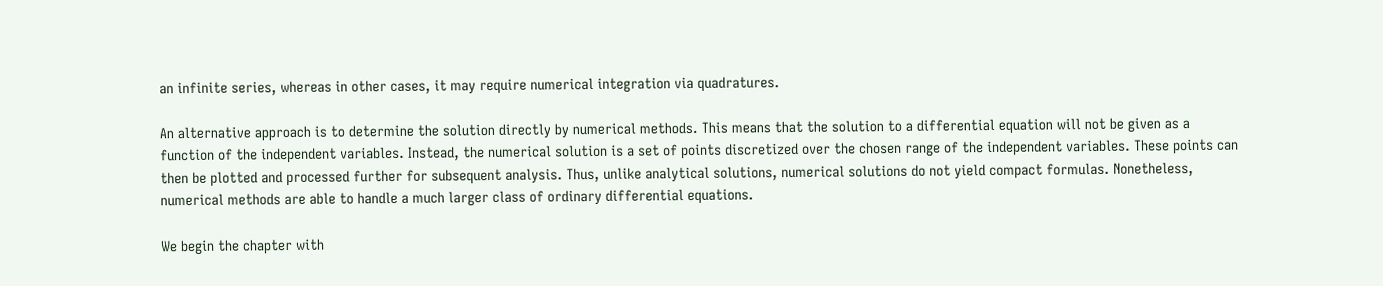an infinite series, whereas in other cases, it may require numerical integration via quadratures.

An alternative approach is to determine the solution directly by numerical methods. This means that the solution to a differential equation will not be given as a function of the independent variables. Instead, the numerical solution is a set of points discretized over the chosen range of the independent variables. These points can then be plotted and processed further for subsequent analysis. Thus, unlike analytical solutions, numerical solutions do not yield compact formulas. Nonetheless, numerical methods are able to handle a much larger class of ordinary differential equations.

We begin the chapter with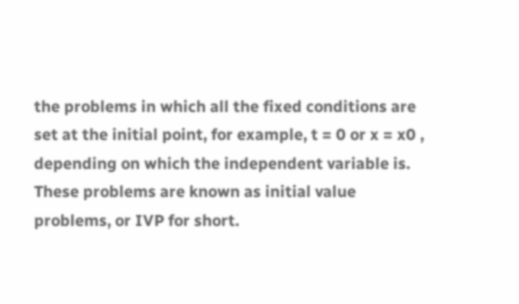the problems in which all the fixed conditions are set at the initial point, for example, t = 0 or x = x0 , depending on which the independent variable is. These problems are known as initial value problems, or IVP for short.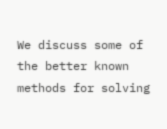We discuss some of the better known methods for solving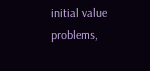initial value problems,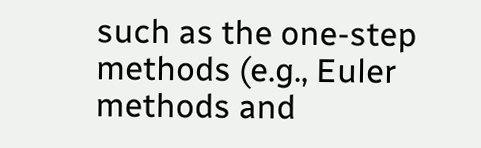such as the one-step methods (e.g., Euler methods and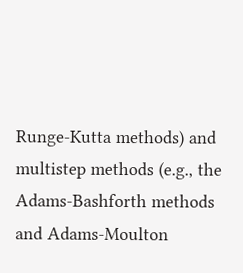Runge-Kutta methods) and multistep methods (e.g., the Adams-Bashforth methods and Adams-Moulton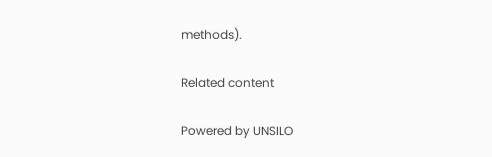methods).

Related content

Powered by UNSILO